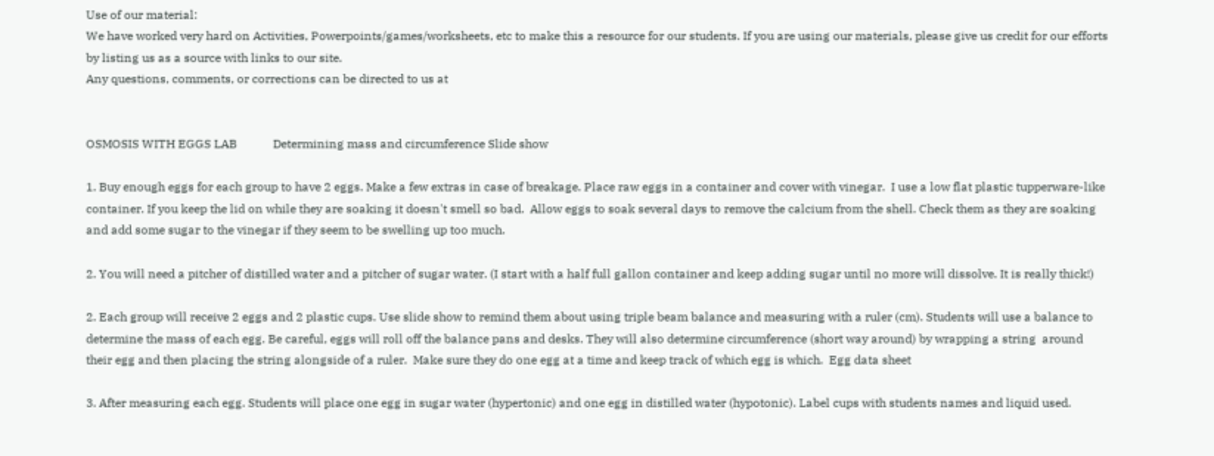Use of our material:
We have worked very hard on Activities, Powerpoints/games/worksheets, etc to make this a resource for our students. If you are using our materials, please give us credit for our efforts by listing us as a source with links to our site.
Any questions, comments, or corrections can be directed to us at


OSMOSIS WITH EGGS LAB            Determining mass and circumference Slide show

1. Buy enough eggs for each group to have 2 eggs. Make a few extras in case of breakage. Place raw eggs in a container and cover with vinegar.  I use a low flat plastic tupperware-like container. If you keep the lid on while they are soaking it doesn't smell so bad.  Allow eggs to soak several days to remove the calcium from the shell. Check them as they are soaking and add some sugar to the vinegar if they seem to be swelling up too much.

2. You will need a pitcher of distilled water and a pitcher of sugar water. (I start with a half full gallon container and keep adding sugar until no more will dissolve. It is really thick!)

2. Each group will receive 2 eggs and 2 plastic cups. Use slide show to remind them about using triple beam balance and measuring with a ruler (cm). Students will use a balance to determine the mass of each egg. Be careful, eggs will roll off the balance pans and desks. They will also determine circumference (short way around) by wrapping a string  around their egg and then placing the string alongside of a ruler.  Make sure they do one egg at a time and keep track of which egg is which.  Egg data sheet

3. After measuring each egg. Students will place one egg in sugar water (hypertonic) and one egg in distilled water (hypotonic). Label cups with students names and liquid used.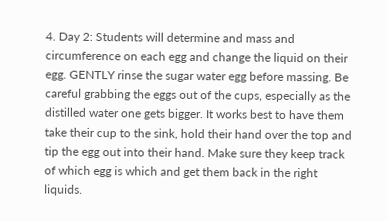4. Day 2: Students will determine and mass and circumference on each egg and change the liquid on their egg. GENTLY rinse the sugar water egg before massing. Be careful grabbing the eggs out of the cups, especially as the distilled water one gets bigger. It works best to have them take their cup to the sink, hold their hand over the top and tip the egg out into their hand. Make sure they keep track of which egg is which and get them back in the right liquids.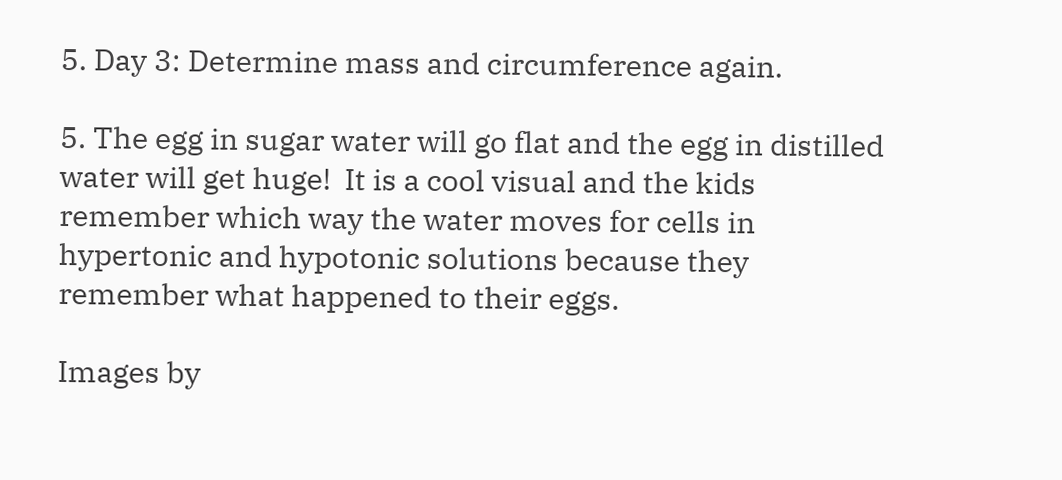5. Day 3: Determine mass and circumference again.

5. The egg in sugar water will go flat and the egg in distilled water will get huge!  It is a cool visual and the kids remember which way the water moves for cells in hypertonic and hypotonic solutions because they remember what happened to their eggs.

Images by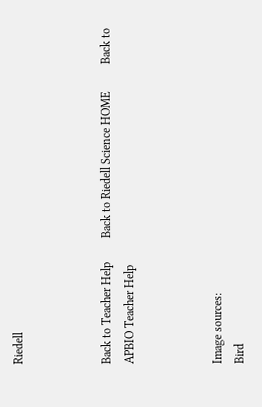Riedell



Back to Teacher Help        Back to Riedell Science HOME         Back to APBIO Teacher Help



Image sources:
Bird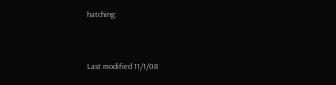hatching:



Last modified 11/1/08